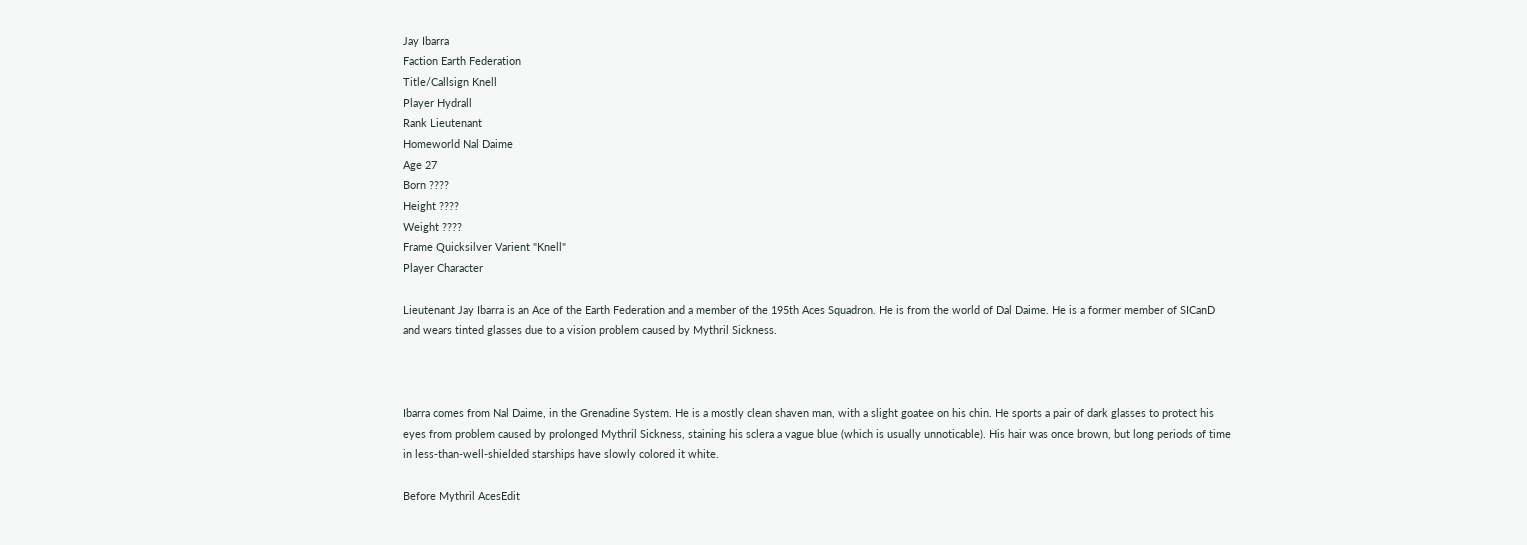Jay Ibarra
Faction Earth Federation
Title/Callsign Knell
Player Hydrall
Rank Lieutenant
Homeworld Nal Daime
Age 27
Born ????
Height ????
Weight ????
Frame Quicksilver Varient "Knell"
Player Character

Lieutenant Jay Ibarra is an Ace of the Earth Federation and a member of the 195th Aces Squadron. He is from the world of Dal Daime. He is a former member of SICanD and wears tinted glasses due to a vision problem caused by Mythril Sickness.



Ibarra comes from Nal Daime, in the Grenadine System. He is a mostly clean shaven man, with a slight goatee on his chin. He sports a pair of dark glasses to protect his eyes from problem caused by prolonged Mythril Sickness, staining his sclera a vague blue (which is usually unnoticable). His hair was once brown, but long periods of time in less-than-well-shielded starships have slowly colored it white.

Before Mythril AcesEdit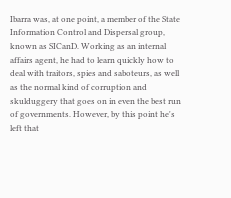Ibarra was, at one point, a member of the State Information Control and Dispersal group, known as SICanD. Working as an internal affairs agent, he had to learn quickly how to deal with traitors, spies and saboteurs, as well as the normal kind of corruption and skulduggery that goes on in even the best run of governments. However, by this point he's left that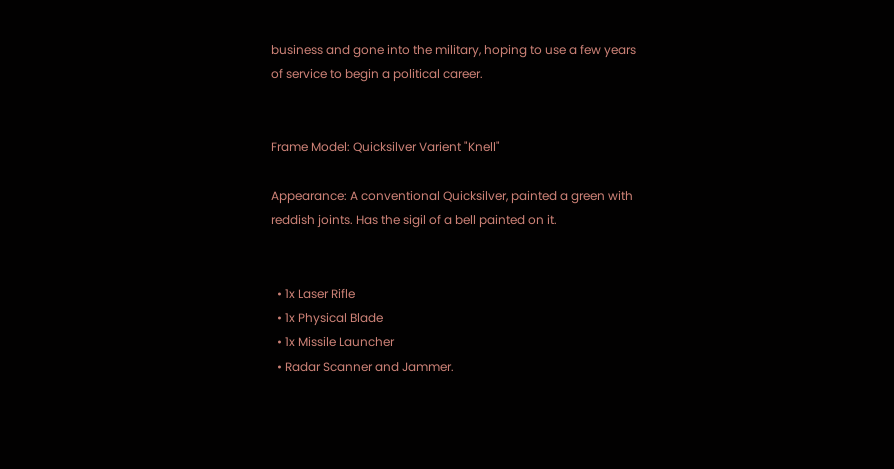business and gone into the military, hoping to use a few years of service to begin a political career.


Frame Model: Quicksilver Varient "Knell"

Appearance: A conventional Quicksilver, painted a green with reddish joints. Has the sigil of a bell painted on it.


  • 1x Laser Rifle
  • 1x Physical Blade
  • 1x Missile Launcher
  • Radar Scanner and Jammer.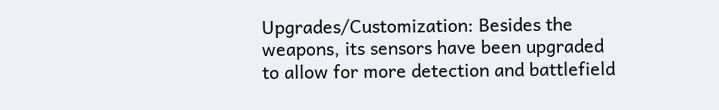Upgrades/Customization: Besides the weapons, its sensors have been upgraded to allow for more detection and battlefield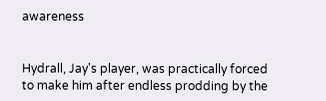awareness


Hydrall, Jay's player, was practically forced to make him after endless prodding by the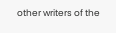other writers of the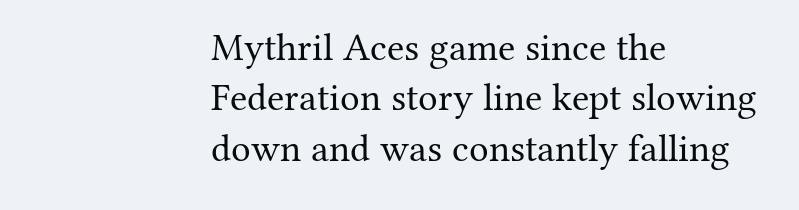Mythril Aces game since the Federation story line kept slowing down and was constantly falling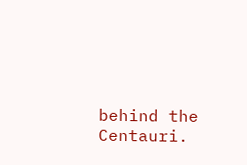behind the Centauri.